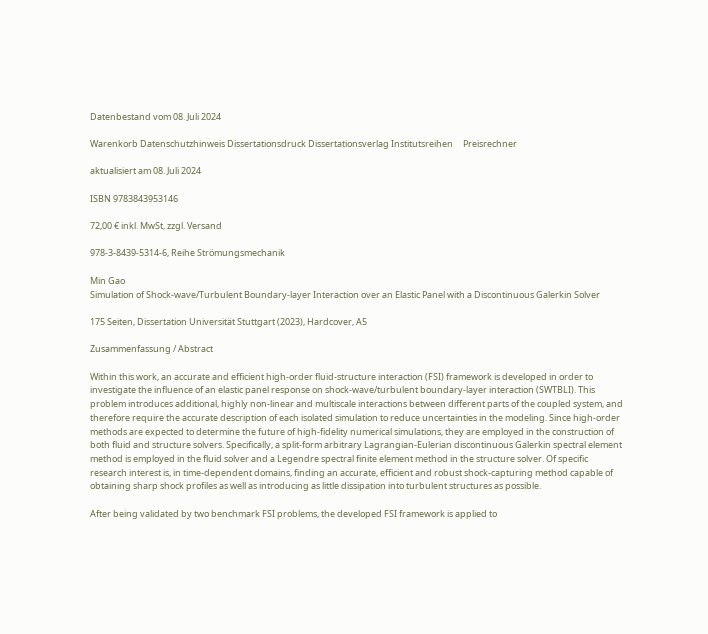Datenbestand vom 08. Juli 2024

Warenkorb Datenschutzhinweis Dissertationsdruck Dissertationsverlag Institutsreihen     Preisrechner

aktualisiert am 08. Juli 2024

ISBN 9783843953146

72,00 € inkl. MwSt, zzgl. Versand

978-3-8439-5314-6, Reihe Strömungsmechanik

Min Gao
Simulation of Shock-wave/Turbulent Boundary-layer Interaction over an Elastic Panel with a Discontinuous Galerkin Solver

175 Seiten, Dissertation Universität Stuttgart (2023), Hardcover, A5

Zusammenfassung / Abstract

Within this work, an accurate and efficient high-order fluid-structure interaction (FSI) framework is developed in order to investigate the influence of an elastic panel response on shock-wave/turbulent boundary-layer interaction (SWTBLI). This problem introduces additional, highly non-linear and multiscale interactions between different parts of the coupled system, and therefore require the accurate description of each isolated simulation to reduce uncertainties in the modeling. Since high-order methods are expected to determine the future of high-fidelity numerical simulations, they are employed in the construction of both fluid and structure solvers. Specifically, a split-form arbitrary Lagrangian-Eulerian discontinuous Galerkin spectral element method is employed in the fluid solver and a Legendre spectral finite element method in the structure solver. Of specific research interest is, in time-dependent domains, finding an accurate, efficient and robust shock-capturing method capable of obtaining sharp shock profiles as well as introducing as little dissipation into turbulent structures as possible.

After being validated by two benchmark FSI problems, the developed FSI framework is applied to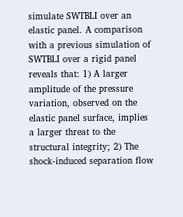simulate SWTBLI over an elastic panel. A comparison with a previous simulation of SWTBLI over a rigid panel reveals that: 1) A larger amplitude of the pressure variation, observed on the elastic panel surface, implies a larger threat to the structural integrity; 2) The shock-induced separation flow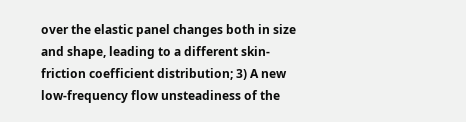over the elastic panel changes both in size and shape, leading to a different skin-friction coefficient distribution; 3) A new low-frequency flow unsteadiness of the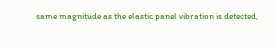same magnitude as the elastic panel vibration is detected,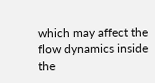which may affect the flow dynamics inside the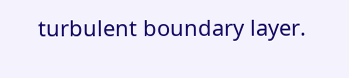turbulent boundary layer.